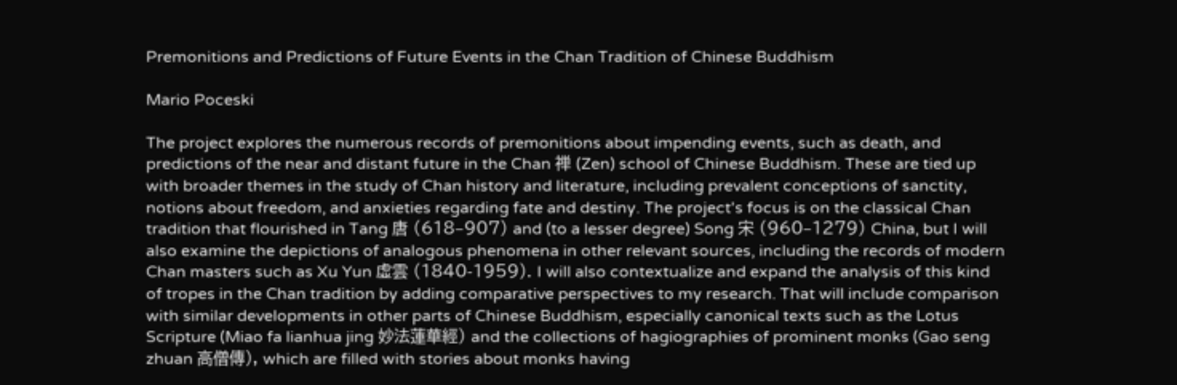Premonitions and Predictions of Future Events in the Chan Tradition of Chinese Buddhism

Mario Poceski

The project explores the numerous records of premonitions about impending events, such as death, and predictions of the near and distant future in the Chan 禅 (Zen) school of Chinese Buddhism. These are tied up with broader themes in the study of Chan history and literature, including prevalent conceptions of sanctity, notions about freedom, and anxieties regarding fate and destiny. The project's focus is on the classical Chan tradition that flourished in Tang 唐 (618–907) and (to a lesser degree) Song 宋 (960–1279) China, but I will also examine the depictions of analogous phenomena in other relevant sources, including the records of modern Chan masters such as Xu Yun 虛雲 (1840-1959). I will also contextualize and expand the analysis of this kind of tropes in the Chan tradition by adding comparative perspectives to my research. That will include comparison with similar developments in other parts of Chinese Buddhism, especially canonical texts such as the Lotus Scripture (Miao fa lianhua jing 妙法蓮華經) and the collections of hagiographies of prominent monks (Gao seng zhuan 高僧傳), which are filled with stories about monks having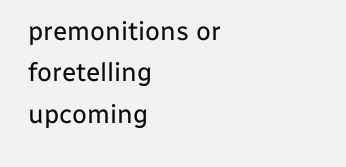premonitions or foretelling upcoming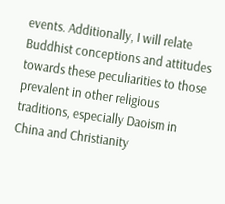events. Additionally, I will relate Buddhist conceptions and attitudes towards these peculiarities to those prevalent in other religious traditions, especially Daoism in China and Christianity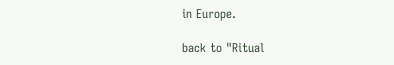in Europe.

back to "Ritual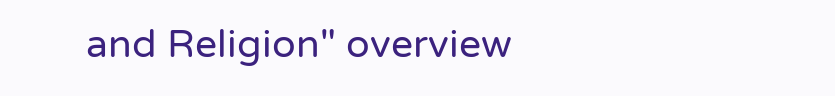and Religion" overview